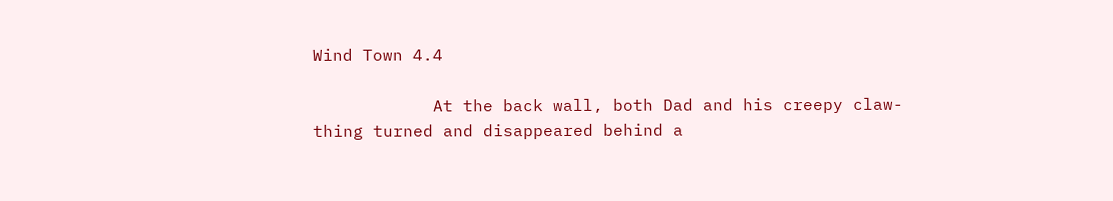Wind Town 4.4

            At the back wall, both Dad and his creepy claw-thing turned and disappeared behind a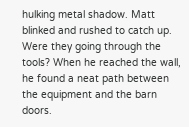hulking metal shadow. Matt blinked and rushed to catch up. Were they going through the tools? When he reached the wall, he found a neat path between the equipment and the barn doors.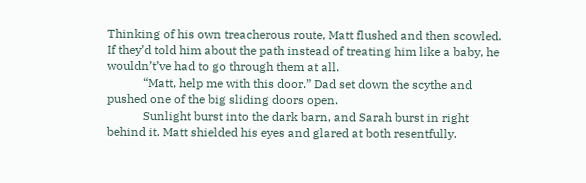Thinking of his own treacherous route, Matt flushed and then scowled. If they’d told him about the path instead of treating him like a baby, he wouldn’t’ve had to go through them at all.
            “Matt, help me with this door.” Dad set down the scythe and pushed one of the big sliding doors open.
            Sunlight burst into the dark barn, and Sarah burst in right behind it. Matt shielded his eyes and glared at both resentfully.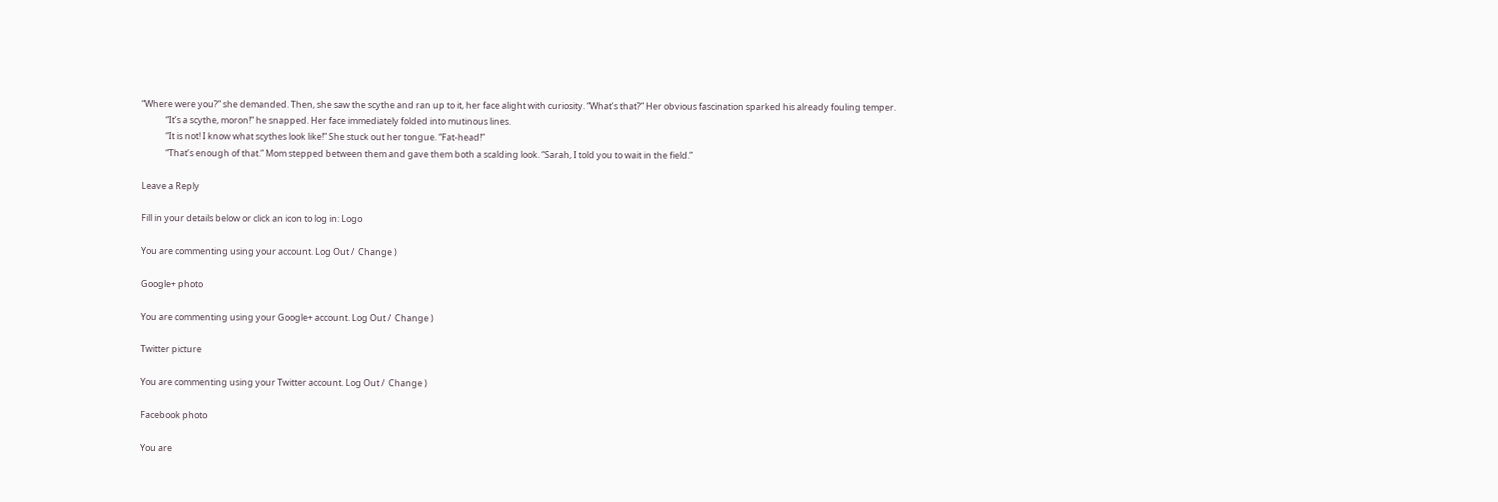“Where were you?” she demanded. Then, she saw the scythe and ran up to it, her face alight with curiosity. “What’s that?” Her obvious fascination sparked his already fouling temper.
            “It’s a scythe, moron!” he snapped. Her face immediately folded into mutinous lines.
            “It is not! I know what scythes look like!” She stuck out her tongue. “Fat-head!”
            “That’s enough of that.” Mom stepped between them and gave them both a scalding look. “Sarah, I told you to wait in the field.”

Leave a Reply

Fill in your details below or click an icon to log in: Logo

You are commenting using your account. Log Out /  Change )

Google+ photo

You are commenting using your Google+ account. Log Out /  Change )

Twitter picture

You are commenting using your Twitter account. Log Out /  Change )

Facebook photo

You are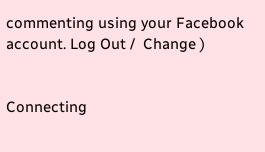commenting using your Facebook account. Log Out /  Change )


Connecting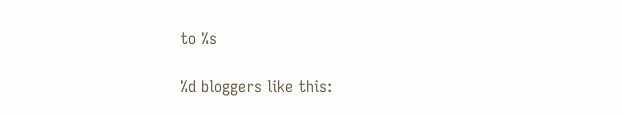to %s

%d bloggers like this: